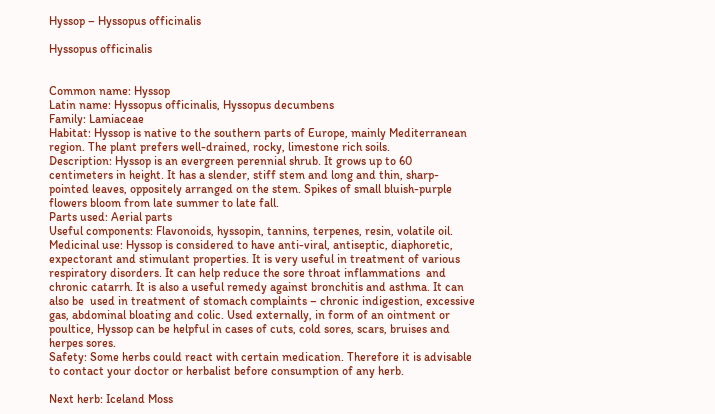Hyssop – Hyssopus officinalis

Hyssopus officinalis


Common name: Hyssop
Latin name: Hyssopus officinalis, Hyssopus decumbens
Family: Lamiaceae
Habitat: Hyssop is native to the southern parts of Europe, mainly Mediterranean region. The plant prefers well-drained, rocky, limestone rich soils.
Description: Hyssop is an evergreen perennial shrub. It grows up to 60 centimeters in height. It has a slender, stiff stem and long and thin, sharp-pointed leaves, oppositely arranged on the stem. Spikes of small bluish-purple flowers bloom from late summer to late fall.
Parts used: Aerial parts
Useful components: Flavonoids, hyssopin, tannins, terpenes, resin, volatile oil.
Medicinal use: Hyssop is considered to have anti-viral, antiseptic, diaphoretic, expectorant and stimulant properties. It is very useful in treatment of various respiratory disorders. It can help reduce the sore throat inflammations  and  chronic catarrh. It is also a useful remedy against bronchitis and asthma. It can also be  used in treatment of stomach complaints – chronic indigestion, excessive gas, abdominal bloating and colic. Used externally, in form of an ointment or poultice, Hyssop can be helpful in cases of cuts, cold sores, scars, bruises and herpes sores.
Safety: Some herbs could react with certain medication. Therefore it is advisable to contact your doctor or herbalist before consumption of any herb.

Next herb: Iceland Moss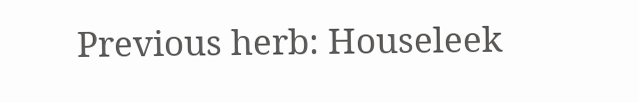Previous herb: Houseleek